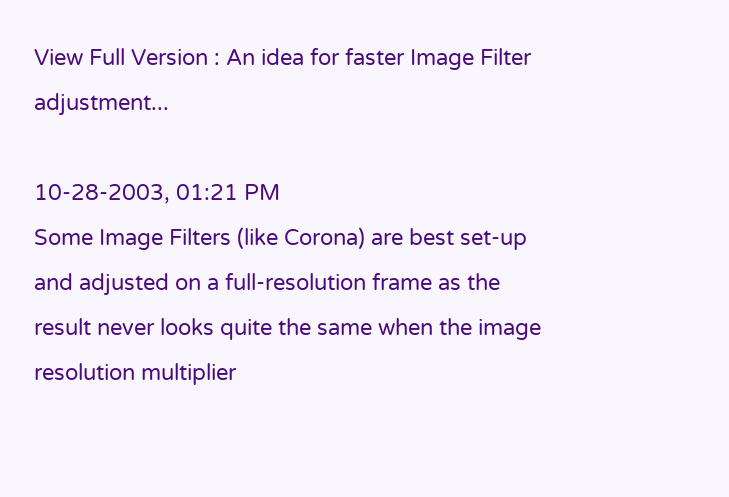View Full Version : An idea for faster Image Filter adjustment...

10-28-2003, 01:21 PM
Some Image Filters (like Corona) are best set-up and adjusted on a full-resolution frame as the result never looks quite the same when the image resolution multiplier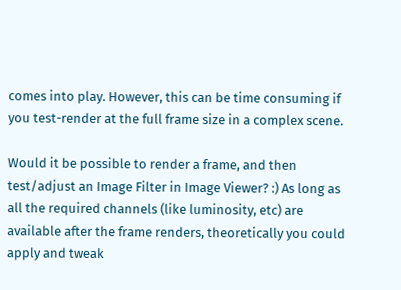comes into play. However, this can be time consuming if you test-render at the full frame size in a complex scene.

Would it be possible to render a frame, and then test/adjust an Image Filter in Image Viewer? :) As long as all the required channels (like luminosity, etc) are available after the frame renders, theoretically you could apply and tweak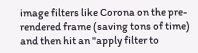image filters like Corona on the pre-rendered frame (saving tons of time) and then hit an "apply filter to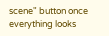scene" button once everything looks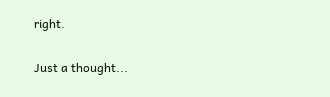right.

Just a thought...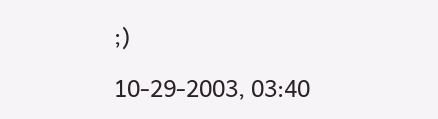;)

10-29-2003, 03:40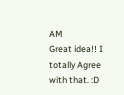AM
Great idea!! I totally Agree with that. :D